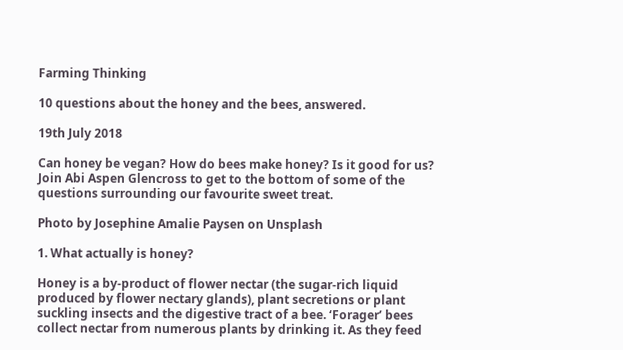Farming Thinking

10 questions about the honey and the bees, answered.

19th July 2018

Can honey be vegan? How do bees make honey? Is it good for us? Join Abi Aspen Glencross to get to the bottom of some of the questions surrounding our favourite sweet treat.

Photo by Josephine Amalie Paysen on Unsplash

1. What actually is honey?

Honey is a by-product of flower nectar (the sugar-rich liquid produced by flower nectary glands), plant secretions or plant suckling insects and the digestive tract of a bee. ‘Forager’ bees collect nectar from numerous plants by drinking it. As they feed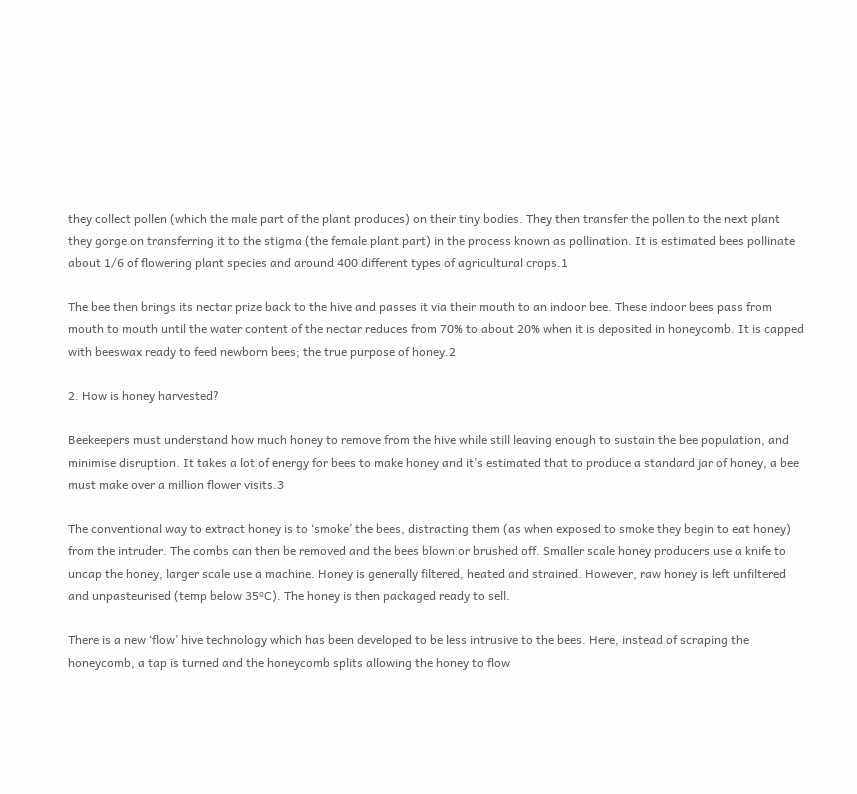they collect pollen (which the male part of the plant produces) on their tiny bodies. They then transfer the pollen to the next plant they gorge on transferring it to the stigma (the female plant part) in the process known as pollination. It is estimated bees pollinate about 1/6 of flowering plant species and around 400 different types of agricultural crops.1

The bee then brings its nectar prize back to the hive and passes it via their mouth to an indoor bee. These indoor bees pass from mouth to mouth until the water content of the nectar reduces from 70% to about 20% when it is deposited in honeycomb. It is capped with beeswax ready to feed newborn bees; the true purpose of honey.2

2. How is honey harvested?

Beekeepers must understand how much honey to remove from the hive while still leaving enough to sustain the bee population, and minimise disruption. It takes a lot of energy for bees to make honey and it’s estimated that to produce a standard jar of honey, a bee must make over a million flower visits.3

The conventional way to extract honey is to ‘smoke’ the bees, distracting them (as when exposed to smoke they begin to eat honey) from the intruder. The combs can then be removed and the bees blown or brushed off. Smaller scale honey producers use a knife to uncap the honey, larger scale use a machine. Honey is generally filtered, heated and strained. However, raw honey is left unfiltered and unpasteurised (temp below 35ºC). The honey is then packaged ready to sell.

There is a new ‘flow’ hive technology which has been developed to be less intrusive to the bees. Here, instead of scraping the honeycomb, a tap is turned and the honeycomb splits allowing the honey to flow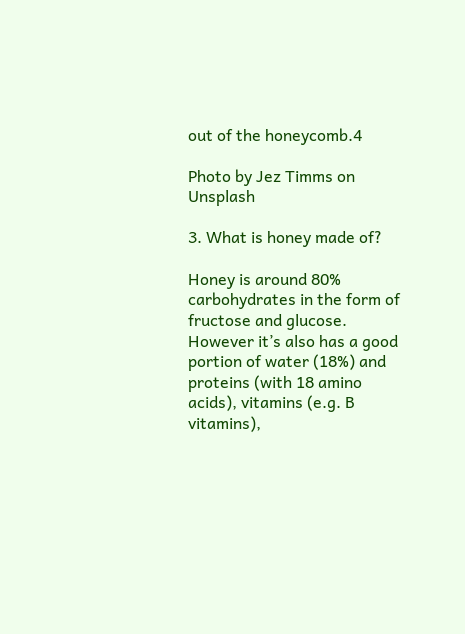out of the honeycomb.4

Photo by Jez Timms on Unsplash

3. What is honey made of?

Honey is around 80% carbohydrates in the form of fructose and glucose. However it’s also has a good portion of water (18%) and proteins (with 18 amino acids), vitamins (e.g. B vitamins),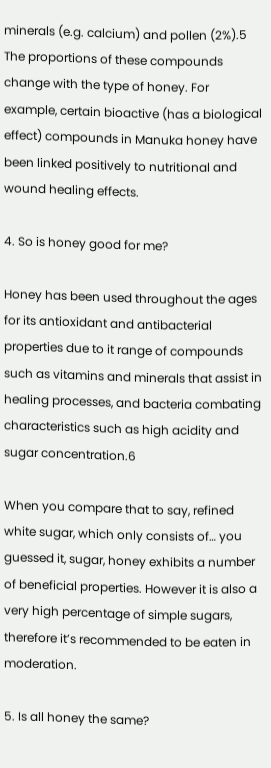minerals (e.g. calcium) and pollen (2%).5 The proportions of these compounds change with the type of honey. For example, certain bioactive (has a biological effect) compounds in Manuka honey have been linked positively to nutritional and wound healing effects.

4. So is honey good for me?

Honey has been used throughout the ages for its antioxidant and antibacterial properties due to it range of compounds such as vitamins and minerals that assist in healing processes, and bacteria combating characteristics such as high acidity and sugar concentration.6

When you compare that to say, refined white sugar, which only consists of… you guessed it, sugar, honey exhibits a number of beneficial properties. However it is also a very high percentage of simple sugars, therefore it’s recommended to be eaten in moderation.

5. Is all honey the same?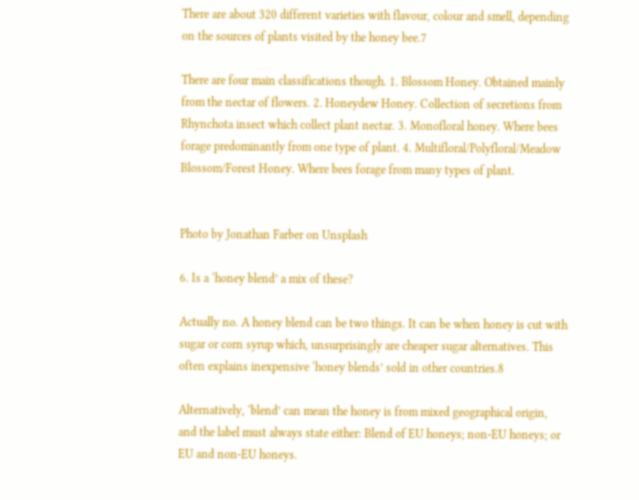There are about 320 different varieties with flavour, colour and smell, depending on the sources of plants visited by the honey bee.7

There are four main classifications though. 1. Blossom Honey. Obtained mainly from the nectar of flowers. 2. Honeydew Honey. Collection of secretions from Rhynchota insect which collect plant nectar. 3. Monofloral honey. Where bees forage predominantly from one type of plant. 4. Multifloral/Polyfloral/Meadow Blossom/Forest Honey. Where bees forage from many types of plant.


Photo by Jonathan Farber on Unsplash

6. Is a ‘honey blend’ a mix of these?

Actually no. A honey blend can be two things. It can be when honey is cut with sugar or corn syrup which, unsurprisingly are cheaper sugar alternatives. This often explains inexpensive ‘honey blends’ sold in other countries.8

Alternatively, ‘blend’ can mean the honey is from mixed geographical origin, and the label must always state either: Blend of EU honeys; non-EU honeys; or EU and non-EU honeys.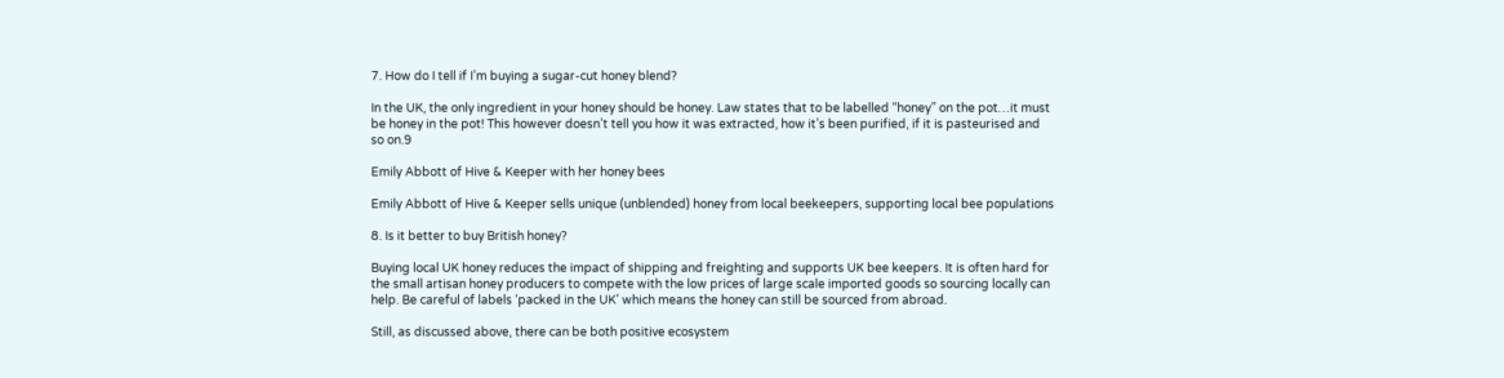7. How do I tell if I’m buying a sugar-cut honey blend?

In the UK, the only ingredient in your honey should be honey. Law states that to be labelled “honey” on the pot…it must be honey in the pot! This however doesn’t tell you how it was extracted, how it’s been purified, if it is pasteurised and so on.9

Emily Abbott of Hive & Keeper with her honey bees

Emily Abbott of Hive & Keeper sells unique (unblended) honey from local beekeepers, supporting local bee populations

8. Is it better to buy British honey?

Buying local UK honey reduces the impact of shipping and freighting and supports UK bee keepers. It is often hard for the small artisan honey producers to compete with the low prices of large scale imported goods so sourcing locally can help. Be careful of labels ‘packed in the UK’ which means the honey can still be sourced from abroad.

Still, as discussed above, there can be both positive ecosystem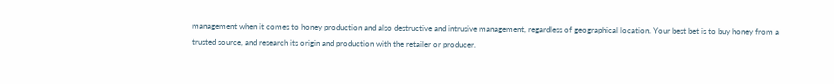management when it comes to honey production and also destructive and intrusive management, regardless of geographical location. Your best bet is to buy honey from a trusted source, and research its origin and production with the retailer or producer.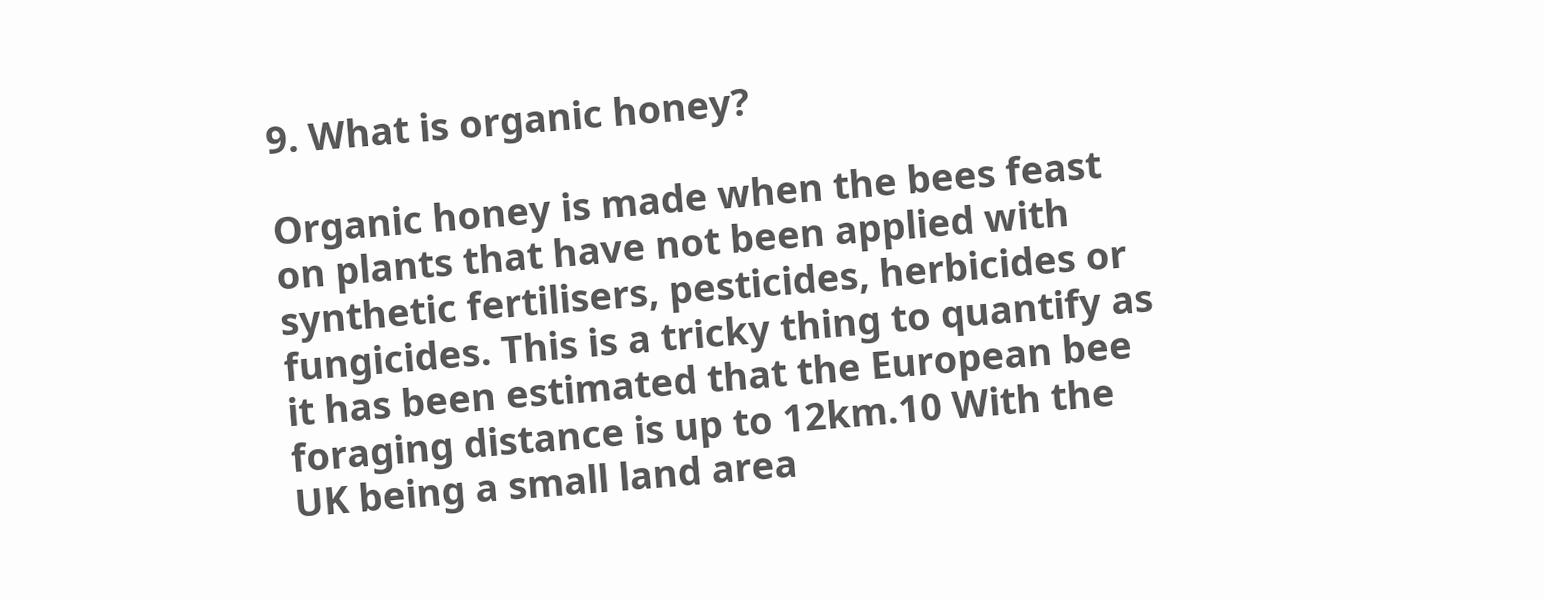9. What is organic honey?

Organic honey is made when the bees feast on plants that have not been applied with synthetic fertilisers, pesticides, herbicides or fungicides. This is a tricky thing to quantify as it has been estimated that the European bee foraging distance is up to 12km.10 With the UK being a small land area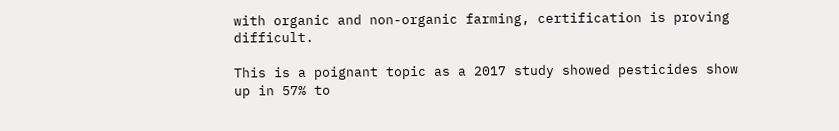with organic and non-organic farming, certification is proving difficult.

This is a poignant topic as a 2017 study showed pesticides show up in 57% to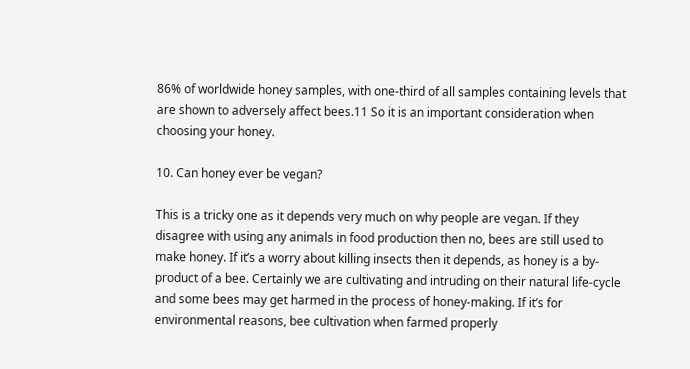86% of worldwide honey samples, with one-third of all samples containing levels that are shown to adversely affect bees.11 So it is an important consideration when choosing your honey.

10. Can honey ever be vegan?

This is a tricky one as it depends very much on why people are vegan. If they disagree with using any animals in food production then no, bees are still used to make honey. If it’s a worry about killing insects then it depends, as honey is a by-product of a bee. Certainly we are cultivating and intruding on their natural life-cycle and some bees may get harmed in the process of honey-making. If it’s for environmental reasons, bee cultivation when farmed properly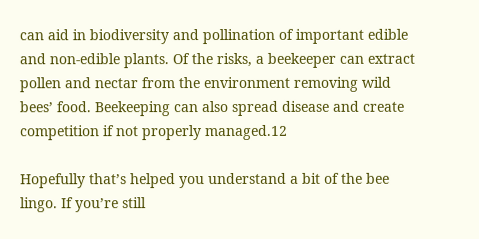can aid in biodiversity and pollination of important edible and non-edible plants. Of the risks, a beekeeper can extract pollen and nectar from the environment removing wild bees’ food. Beekeeping can also spread disease and create competition if not properly managed.12

Hopefully that’s helped you understand a bit of the bee lingo. If you’re still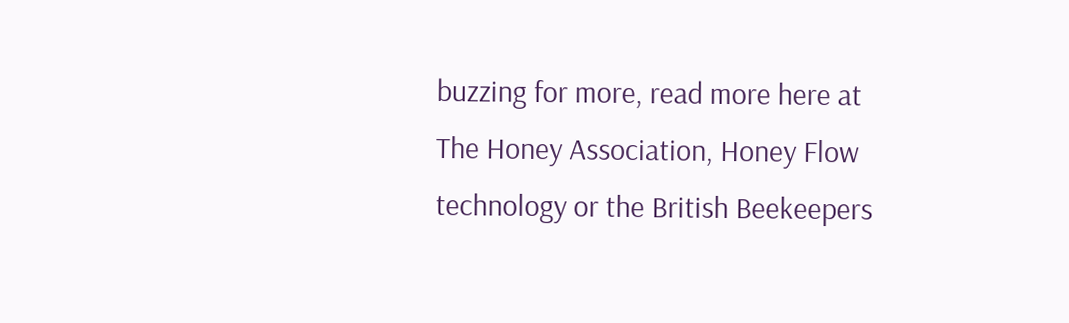buzzing for more, read more here at The Honey Association, Honey Flow technology or the British Beekeepers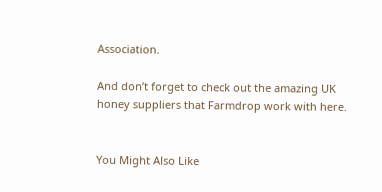Association.

And don’t forget to check out the amazing UK honey suppliers that Farmdrop work with here.


You Might Also Like